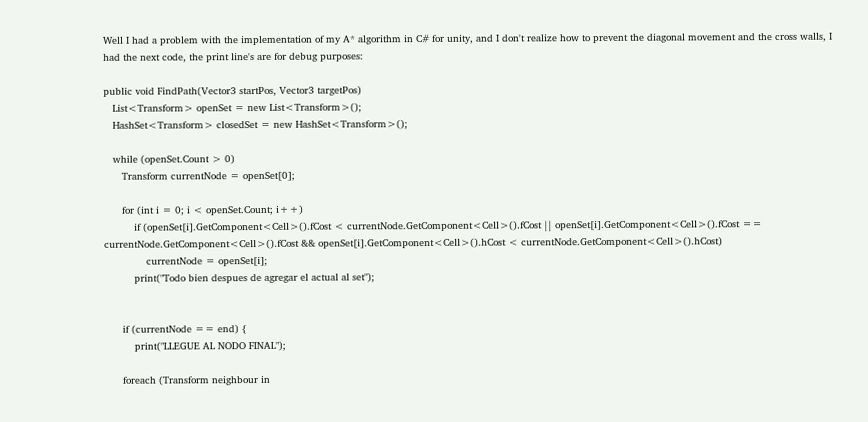Well I had a problem with the implementation of my A* algorithm in C# for unity, and I don't realize how to prevent the diagonal movement and the cross walls, I had the next code, the print line's are for debug purposes:

public void FindPath(Vector3 startPos, Vector3 targetPos)
   List<Transform> openSet = new List<Transform>();
   HashSet<Transform> closedSet = new HashSet<Transform>();

   while (openSet.Count > 0)
      Transform currentNode = openSet[0];

      for (int i = 0; i < openSet.Count; i++)
          if (openSet[i].GetComponent<Cell>().fCost < currentNode.GetComponent<Cell>().fCost || openSet[i].GetComponent<Cell>().fCost == currentNode.GetComponent<Cell>().fCost && openSet[i].GetComponent<Cell>().hCost < currentNode.GetComponent<Cell>().hCost)
              currentNode = openSet[i];
          print("Todo bien despues de agregar el actual al set");


      if (currentNode == end) {
          print("LLEGUE AL NODO FINAL");

      foreach (Transform neighbour in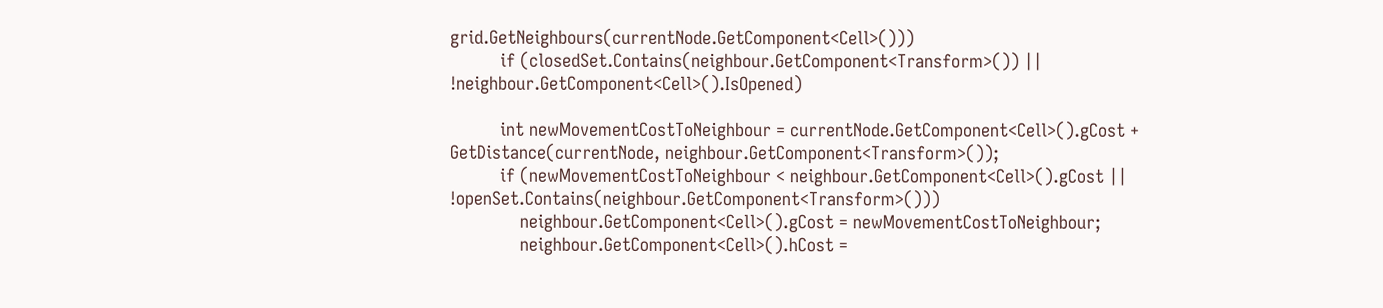grid.GetNeighbours(currentNode.GetComponent<Cell>()))
          if (closedSet.Contains(neighbour.GetComponent<Transform>()) || !neighbour.GetComponent<Cell>().IsOpened)

          int newMovementCostToNeighbour = currentNode.GetComponent<Cell>().gCost + GetDistance(currentNode, neighbour.GetComponent<Transform>());
          if (newMovementCostToNeighbour < neighbour.GetComponent<Cell>().gCost || !openSet.Contains(neighbour.GetComponent<Transform>()))
              neighbour.GetComponent<Cell>().gCost = newMovementCostToNeighbour;
              neighbour.GetComponent<Cell>().hCost =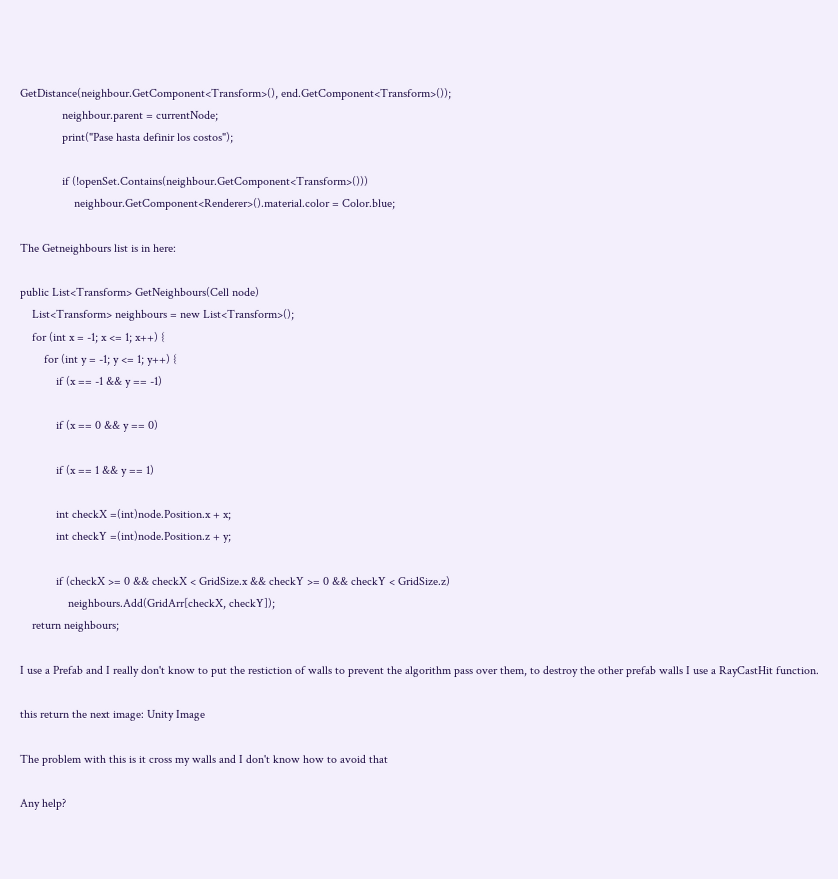GetDistance(neighbour.GetComponent<Transform>(), end.GetComponent<Transform>());
              neighbour.parent = currentNode;
              print("Pase hasta definir los costos");

              if (!openSet.Contains(neighbour.GetComponent<Transform>()))
                  neighbour.GetComponent<Renderer>().material.color = Color.blue;

The Getneighbours list is in here:

public List<Transform> GetNeighbours(Cell node)
    List<Transform> neighbours = new List<Transform>();
    for (int x = -1; x <= 1; x++) {
        for (int y = -1; y <= 1; y++) {
            if (x == -1 && y == -1)

            if (x == 0 && y == 0)

            if (x == 1 && y == 1)

            int checkX =(int)node.Position.x + x;
            int checkY =(int)node.Position.z + y;

            if (checkX >= 0 && checkX < GridSize.x && checkY >= 0 && checkY < GridSize.z)
                neighbours.Add(GridArr[checkX, checkY]);
    return neighbours;

I use a Prefab and I really don't know to put the restiction of walls to prevent the algorithm pass over them, to destroy the other prefab walls I use a RayCastHit function.

this return the next image: Unity Image

The problem with this is it cross my walls and I don't know how to avoid that

Any help?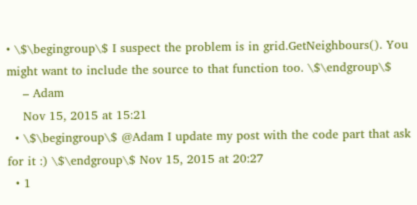• \$\begingroup\$ I suspect the problem is in grid.GetNeighbours(). You might want to include the source to that function too. \$\endgroup\$
    – Adam
    Nov 15, 2015 at 15:21
  • \$\begingroup\$ @Adam I update my post with the code part that ask for it :) \$\endgroup\$ Nov 15, 2015 at 20:27
  • 1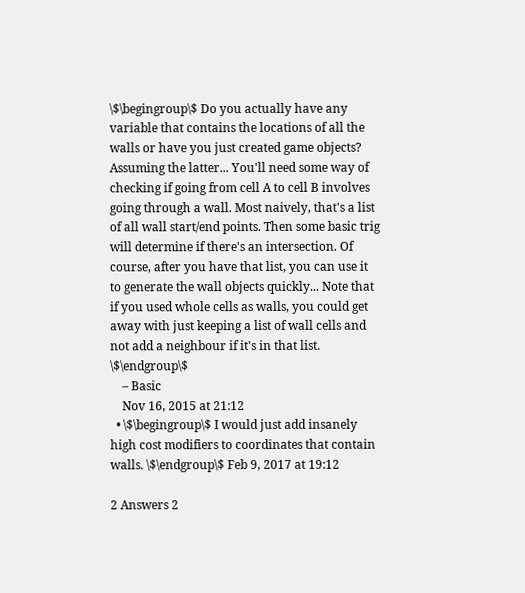\$\begingroup\$ Do you actually have any variable that contains the locations of all the walls or have you just created game objects? Assuming the latter... You'll need some way of checking if going from cell A to cell B involves going through a wall. Most naively, that's a list of all wall start/end points. Then some basic trig will determine if there's an intersection. Of course, after you have that list, you can use it to generate the wall objects quickly... Note that if you used whole cells as walls, you could get away with just keeping a list of wall cells and not add a neighbour if it's in that list. \$\endgroup\$
    – Basic
    Nov 16, 2015 at 21:12
  • \$\begingroup\$ I would just add insanely high cost modifiers to coordinates that contain walls. \$\endgroup\$ Feb 9, 2017 at 19:12

2 Answers 2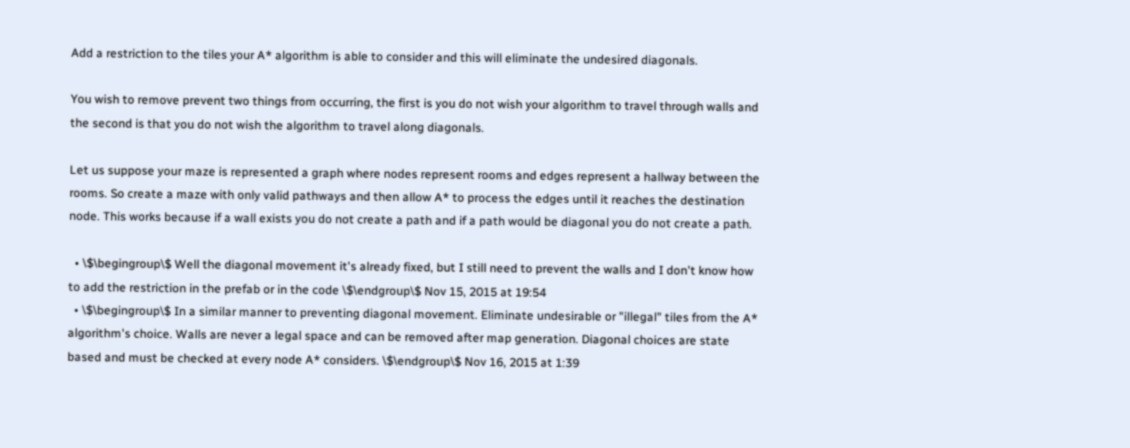Add a restriction to the tiles your A* algorithm is able to consider and this will eliminate the undesired diagonals.

You wish to remove prevent two things from occurring, the first is you do not wish your algorithm to travel through walls and the second is that you do not wish the algorithm to travel along diagonals.

Let us suppose your maze is represented a graph where nodes represent rooms and edges represent a hallway between the rooms. So create a maze with only valid pathways and then allow A* to process the edges until it reaches the destination node. This works because if a wall exists you do not create a path and if a path would be diagonal you do not create a path.

  • \$\begingroup\$ Well the diagonal movement it's already fixed, but I still need to prevent the walls and I don't know how to add the restriction in the prefab or in the code \$\endgroup\$ Nov 15, 2015 at 19:54
  • \$\begingroup\$ In a similar manner to preventing diagonal movement. Eliminate undesirable or "illegal" tiles from the A* algorithm's choice. Walls are never a legal space and can be removed after map generation. Diagonal choices are state based and must be checked at every node A* considers. \$\endgroup\$ Nov 16, 2015 at 1:39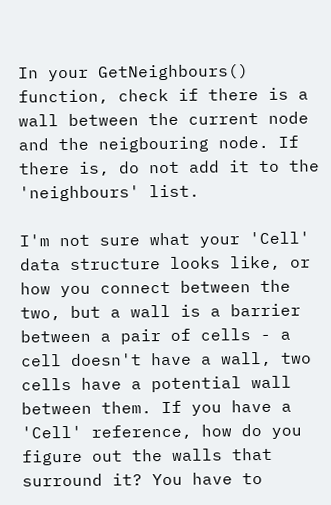In your GetNeighbours() function, check if there is a wall between the current node and the neigbouring node. If there is, do not add it to the 'neighbours' list.

I'm not sure what your 'Cell' data structure looks like, or how you connect between the two, but a wall is a barrier between a pair of cells - a cell doesn't have a wall, two cells have a potential wall between them. If you have a 'Cell' reference, how do you figure out the walls that surround it? You have to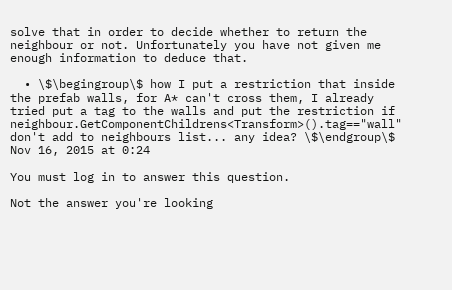solve that in order to decide whether to return the neighbour or not. Unfortunately you have not given me enough information to deduce that.

  • \$\begingroup\$ how I put a restriction that inside the prefab walls, for A* can't cross them, I already tried put a tag to the walls and put the restriction if neighbour.GetComponentChildrens<Transform>().tag=="wall" don't add to neighbours list... any idea? \$\endgroup\$ Nov 16, 2015 at 0:24

You must log in to answer this question.

Not the answer you're looking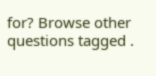for? Browse other questions tagged .